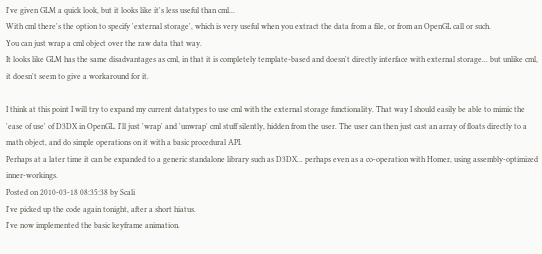I've given GLM a quick look, but it looks like it's less useful than cml...
With cml there's the option to specify 'external storage', which is very useful when you extract the data from a file, or from an OpenGL call or such.
You can just wrap a cml object over the raw data that way.
It looks like GLM has the same disadvantages as cml, in that it is completely template-based and doesn't directly interface with external storage... but unlike cml, it doesn't seem to give a workaround for it.

I think at this point I will try to expand my current datatypes to use cml with the external storage functionality. That way I should easily be able to mimic the 'ease of use' of D3DX in OpenGL. I'll just 'wrap' and 'unwrap' cml stuff silently, hidden from the user. The user can then just cast an array of floats directly to a math object, and do simple operations on it with a basic procedural API.
Perhaps at a later time it can be expanded to a generic standalone library such as D3DX... perhaps even as a co-operation with Homer, using assembly-optimized inner-workings.
Posted on 2010-03-18 08:35:38 by Scali
I've picked up the code again tonight, after a short hiatus.
I've now implemented the basic keyframe animation.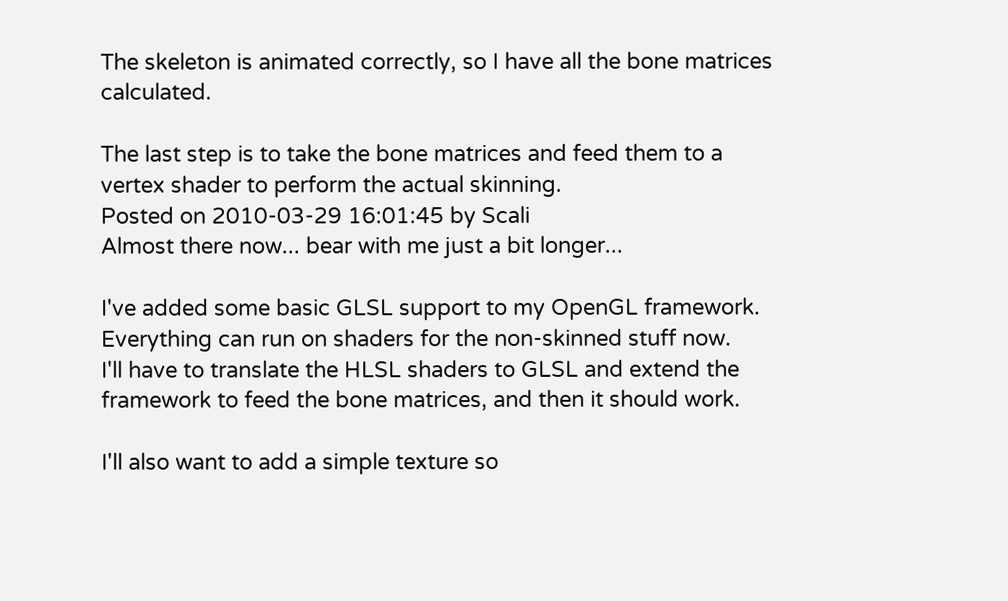The skeleton is animated correctly, so I have all the bone matrices calculated.

The last step is to take the bone matrices and feed them to a vertex shader to perform the actual skinning.
Posted on 2010-03-29 16:01:45 by Scali
Almost there now... bear with me just a bit longer...

I've added some basic GLSL support to my OpenGL framework. Everything can run on shaders for the non-skinned stuff now.
I'll have to translate the HLSL shaders to GLSL and extend the framework to feed the bone matrices, and then it should work.

I'll also want to add a simple texture so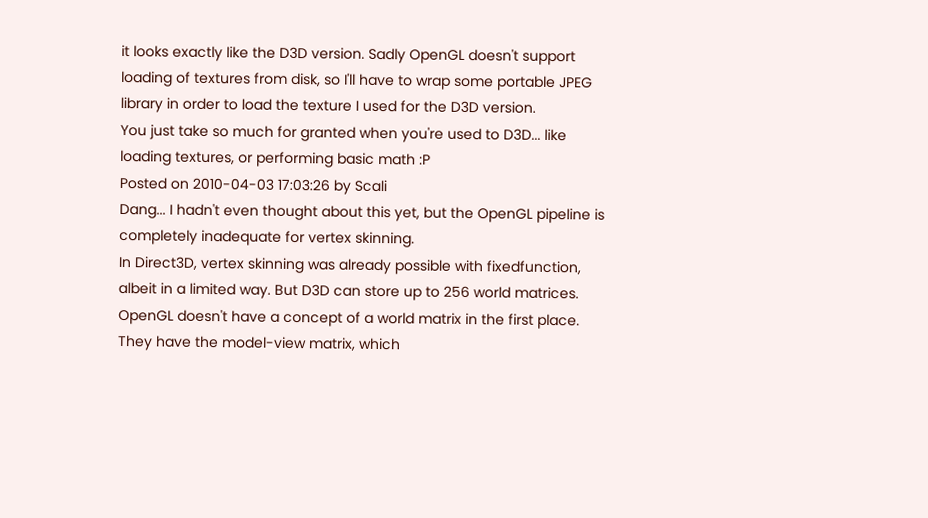it looks exactly like the D3D version. Sadly OpenGL doesn't support loading of textures from disk, so I'll have to wrap some portable JPEG library in order to load the texture I used for the D3D version.
You just take so much for granted when you're used to D3D... like loading textures, or performing basic math :P
Posted on 2010-04-03 17:03:26 by Scali
Dang... I hadn't even thought about this yet, but the OpenGL pipeline is completely inadequate for vertex skinning.
In Direct3D, vertex skinning was already possible with fixedfunction, albeit in a limited way. But D3D can store up to 256 world matrices.
OpenGL doesn't have a concept of a world matrix in the first place. They have the model-view matrix, which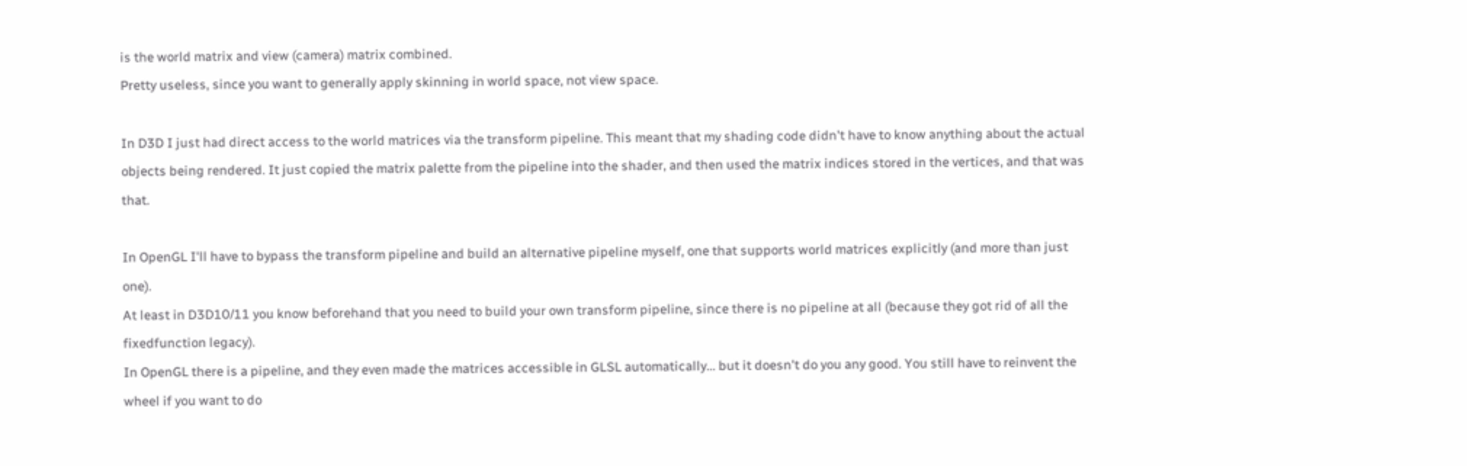is the world matrix and view (camera) matrix combined.
Pretty useless, since you want to generally apply skinning in world space, not view space.

In D3D I just had direct access to the world matrices via the transform pipeline. This meant that my shading code didn't have to know anything about the actual objects being rendered. It just copied the matrix palette from the pipeline into the shader, and then used the matrix indices stored in the vertices, and that was that.

In OpenGL I'll have to bypass the transform pipeline and build an alternative pipeline myself, one that supports world matrices explicitly (and more than just one).
At least in D3D10/11 you know beforehand that you need to build your own transform pipeline, since there is no pipeline at all (because they got rid of all the fixedfunction legacy).
In OpenGL there is a pipeline, and they even made the matrices accessible in GLSL automatically... but it doesn't do you any good. You still have to reinvent the wheel if you want to do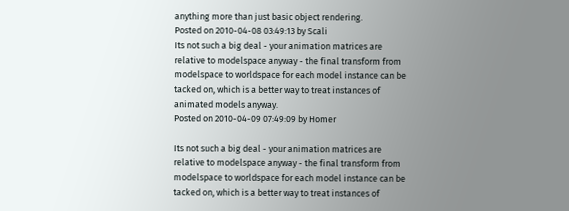anything more than just basic object rendering.
Posted on 2010-04-08 03:49:13 by Scali
Its not such a big deal - your animation matrices are relative to modelspace anyway - the final transform from modelspace to worldspace for each model instance can be tacked on, which is a better way to treat instances of animated models anyway.
Posted on 2010-04-09 07:49:09 by Homer

Its not such a big deal - your animation matrices are relative to modelspace anyway - the final transform from modelspace to worldspace for each model instance can be tacked on, which is a better way to treat instances of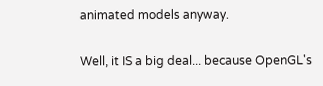animated models anyway.

Well, it IS a big deal... because OpenGL's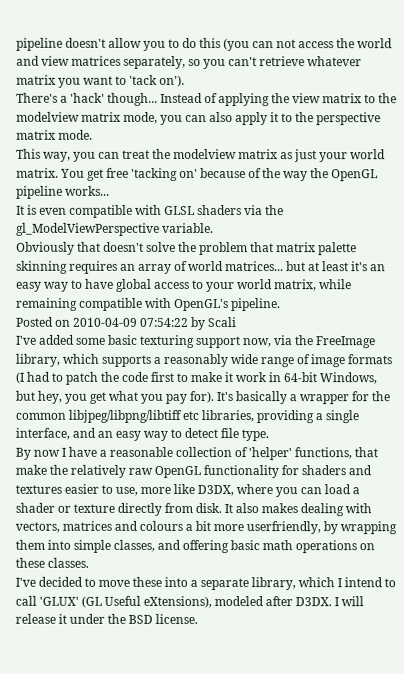pipeline doesn't allow you to do this (you can not access the world and view matrices separately, so you can't retrieve whatever matrix you want to 'tack on').
There's a 'hack' though... Instead of applying the view matrix to the modelview matrix mode, you can also apply it to the perspective matrix mode.
This way, you can treat the modelview matrix as just your world matrix. You get free 'tacking on' because of the way the OpenGL pipeline works...
It is even compatible with GLSL shaders via the gl_ModelViewPerspective variable.
Obviously that doesn't solve the problem that matrix palette skinning requires an array of world matrices... but at least it's an easy way to have global access to your world matrix, while remaining compatible with OpenGL's pipeline.
Posted on 2010-04-09 07:54:22 by Scali
I've added some basic texturing support now, via the FreeImage library, which supports a reasonably wide range of image formats (I had to patch the code first to make it work in 64-bit Windows, but hey, you get what you pay for). It's basically a wrapper for the common libjpeg/libpng/libtiff etc libraries, providing a single interface, and an easy way to detect file type.
By now I have a reasonable collection of 'helper' functions, that make the relatively raw OpenGL functionality for shaders and textures easier to use, more like D3DX, where you can load a shader or texture directly from disk. It also makes dealing with vectors, matrices and colours a bit more userfriendly, by wrapping them into simple classes, and offering basic math operations on these classes.
I've decided to move these into a separate library, which I intend to call 'GLUX' (GL Useful eXtensions), modeled after D3DX. I will release it under the BSD license.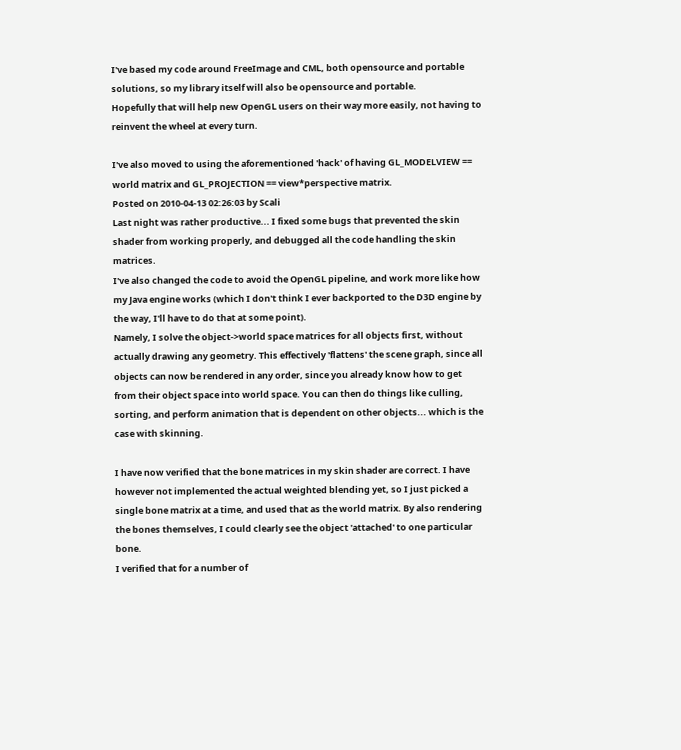I've based my code around FreeImage and CML, both opensource and portable solutions, so my library itself will also be opensource and portable.
Hopefully that will help new OpenGL users on their way more easily, not having to reinvent the wheel at every turn.

I've also moved to using the aforementioned 'hack' of having GL_MODELVIEW == world matrix and GL_PROJECTION == view*perspective matrix.
Posted on 2010-04-13 02:26:03 by Scali
Last night was rather productive... I fixed some bugs that prevented the skin shader from working properly, and debugged all the code handling the skin matrices.
I've also changed the code to avoid the OpenGL pipeline, and work more like how my Java engine works (which I don't think I ever backported to the D3D engine by the way, I'll have to do that at some point).
Namely, I solve the object->world space matrices for all objects first, without actually drawing any geometry. This effectively 'flattens' the scene graph, since all objects can now be rendered in any order, since you already know how to get from their object space into world space. You can then do things like culling, sorting, and perform animation that is dependent on other objects... which is the case with skinning.

I have now verified that the bone matrices in my skin shader are correct. I have however not implemented the actual weighted blending yet, so I just picked a single bone matrix at a time, and used that as the world matrix. By also rendering the bones themselves, I could clearly see the object 'attached' to one particular bone.
I verified that for a number of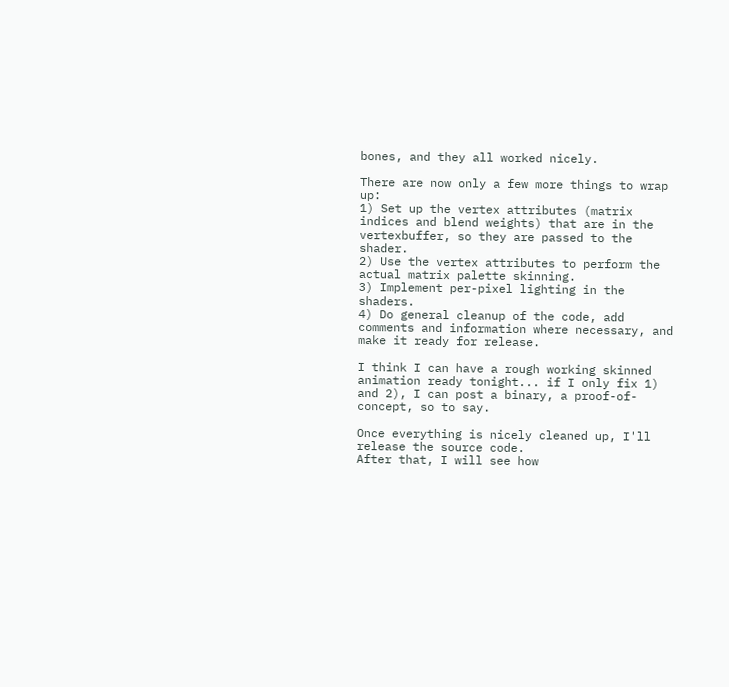bones, and they all worked nicely.

There are now only a few more things to wrap up:
1) Set up the vertex attributes (matrix indices and blend weights) that are in the vertexbuffer, so they are passed to the shader.
2) Use the vertex attributes to perform the actual matrix palette skinning.
3) Implement per-pixel lighting in the shaders.
4) Do general cleanup of the code, add comments and information where necessary, and make it ready for release.

I think I can have a rough working skinned animation ready tonight... if I only fix 1) and 2), I can post a binary, a proof-of-concept, so to say.

Once everything is nicely cleaned up, I'll release the source code.
After that, I will see how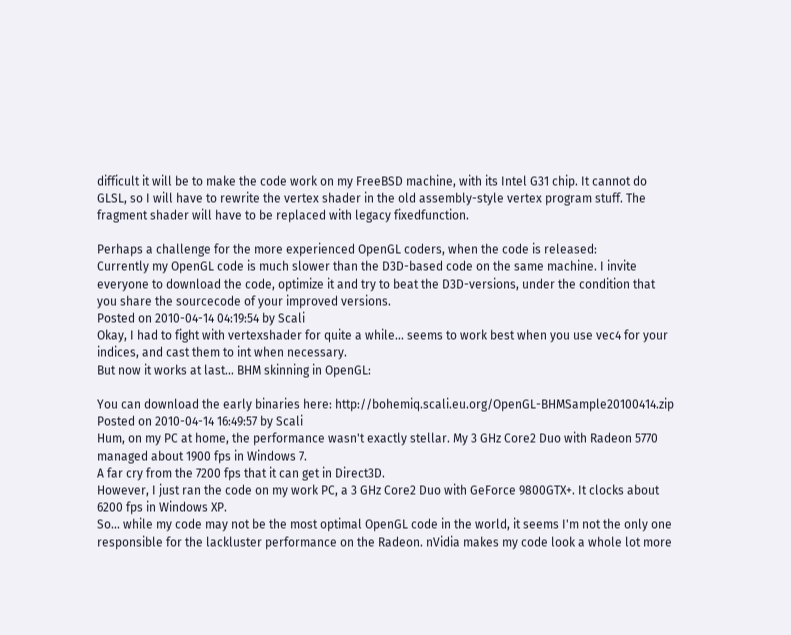difficult it will be to make the code work on my FreeBSD machine, with its Intel G31 chip. It cannot do GLSL, so I will have to rewrite the vertex shader in the old assembly-style vertex program stuff. The fragment shader will have to be replaced with legacy fixedfunction.

Perhaps a challenge for the more experienced OpenGL coders, when the code is released:
Currently my OpenGL code is much slower than the D3D-based code on the same machine. I invite everyone to download the code, optimize it and try to beat the D3D-versions, under the condition that you share the sourcecode of your improved versions.
Posted on 2010-04-14 04:19:54 by Scali
Okay, I had to fight with vertexshader for quite a while... seems to work best when you use vec4 for your indices, and cast them to int when necessary.
But now it works at last... BHM skinning in OpenGL:

You can download the early binaries here: http://bohemiq.scali.eu.org/OpenGL-BHMSample20100414.zip
Posted on 2010-04-14 16:49:57 by Scali
Hum, on my PC at home, the performance wasn't exactly stellar. My 3 GHz Core2 Duo with Radeon 5770 managed about 1900 fps in Windows 7.
A far cry from the 7200 fps that it can get in Direct3D.
However, I just ran the code on my work PC, a 3 GHz Core2 Duo with GeForce 9800GTX+. It clocks about 6200 fps in Windows XP.
So... while my code may not be the most optimal OpenGL code in the world, it seems I'm not the only one responsible for the lackluster performance on the Radeon. nVidia makes my code look a whole lot more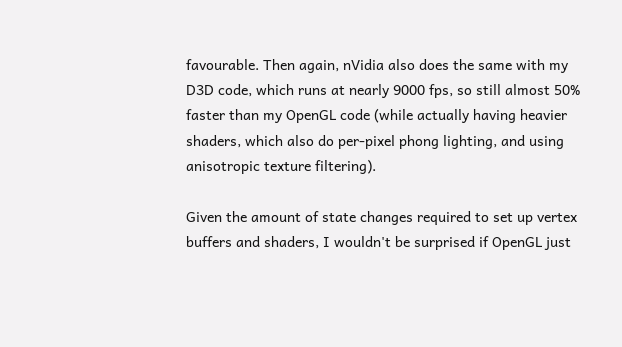favourable. Then again, nVidia also does the same with my D3D code, which runs at nearly 9000 fps, so still almost 50% faster than my OpenGL code (while actually having heavier shaders, which also do per-pixel phong lighting, and using anisotropic texture filtering).

Given the amount of state changes required to set up vertex buffers and shaders, I wouldn't be surprised if OpenGL just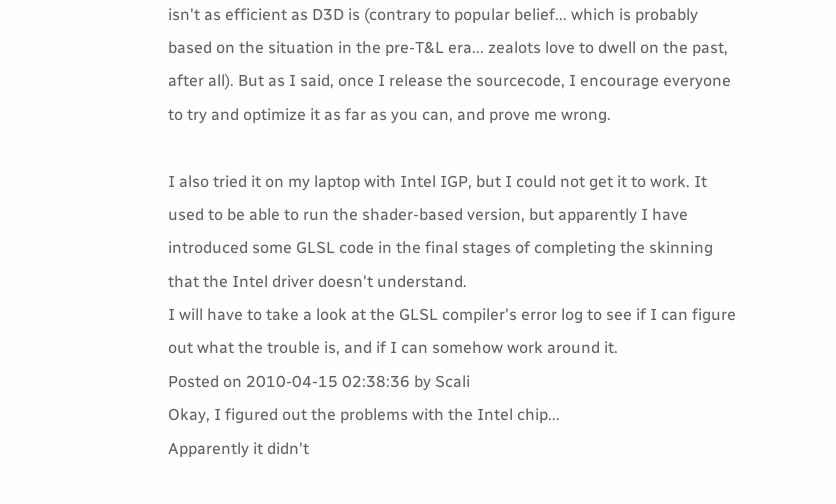isn't as efficient as D3D is (contrary to popular belief... which is probably based on the situation in the pre-T&L era... zealots love to dwell on the past, after all). But as I said, once I release the sourcecode, I encourage everyone to try and optimize it as far as you can, and prove me wrong.

I also tried it on my laptop with Intel IGP, but I could not get it to work. It used to be able to run the shader-based version, but apparently I have introduced some GLSL code in the final stages of completing the skinning that the Intel driver doesn't understand.
I will have to take a look at the GLSL compiler's error log to see if I can figure out what the trouble is, and if I can somehow work around it.
Posted on 2010-04-15 02:38:36 by Scali
Okay, I figured out the problems with the Intel chip...
Apparently it didn't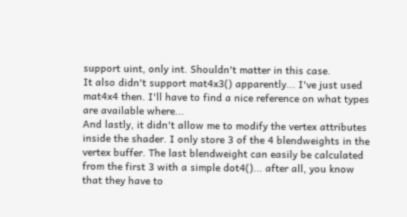support uint, only int. Shouldn't matter in this case.
It also didn't support mat4x3() apparently... I've just used mat4x4 then. I'll have to find a nice reference on what types are available where...
And lastly, it didn't allow me to modify the vertex attributes inside the shader. I only store 3 of the 4 blendweights in the vertex buffer. The last blendweight can easily be calculated from the first 3 with a simple dot4()... after all, you know that they have to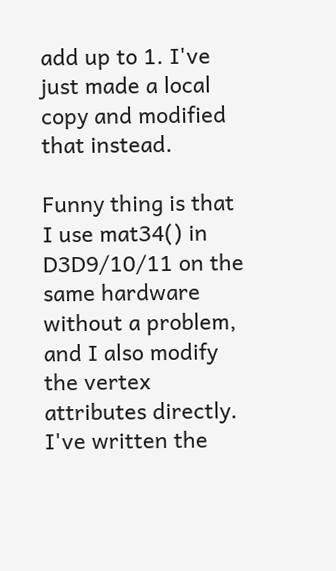add up to 1. I've just made a local copy and modified that instead.

Funny thing is that I use mat34() in D3D9/10/11 on the same hardware without a problem, and I also modify the vertex attributes directly. I've written the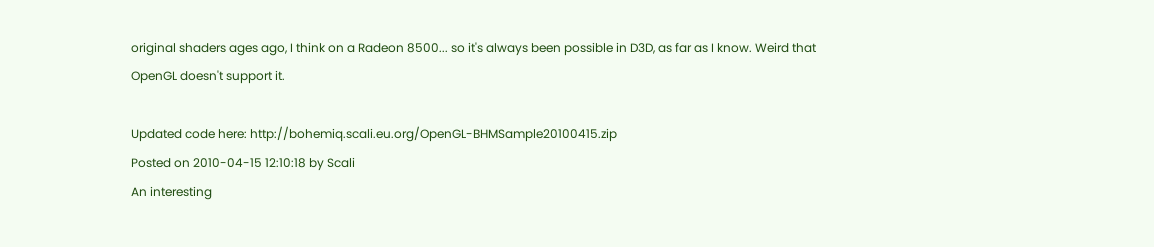original shaders ages ago, I think on a Radeon 8500... so it's always been possible in D3D, as far as I know. Weird that OpenGL doesn't support it.

Updated code here: http://bohemiq.scali.eu.org/OpenGL-BHMSample20100415.zip
Posted on 2010-04-15 12:10:18 by Scali
An interesting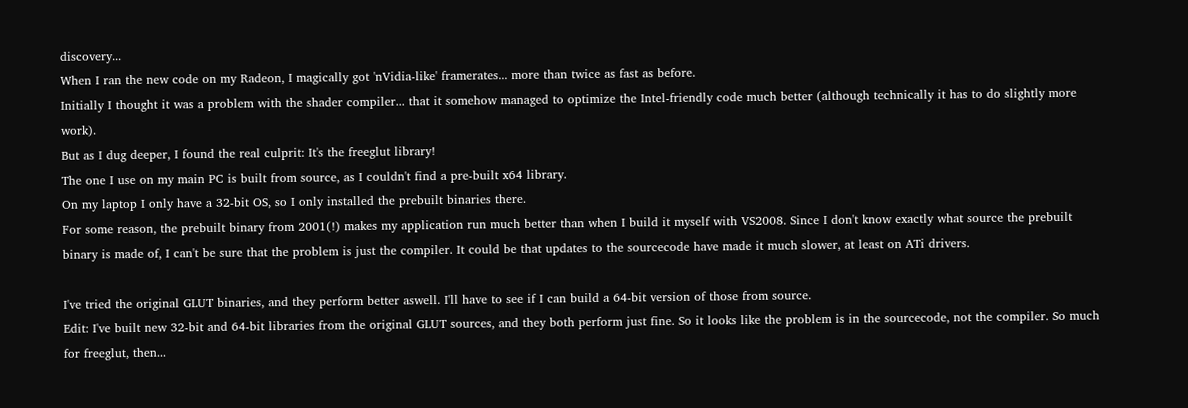discovery...
When I ran the new code on my Radeon, I magically got 'nVidia-like' framerates... more than twice as fast as before.
Initially I thought it was a problem with the shader compiler... that it somehow managed to optimize the Intel-friendly code much better (although technically it has to do slightly more work).
But as I dug deeper, I found the real culprit: It's the freeglut library!
The one I use on my main PC is built from source, as I couldn't find a pre-built x64 library.
On my laptop I only have a 32-bit OS, so I only installed the prebuilt binaries there.
For some reason, the prebuilt binary from 2001(!) makes my application run much better than when I build it myself with VS2008. Since I don't know exactly what source the prebuilt binary is made of, I can't be sure that the problem is just the compiler. It could be that updates to the sourcecode have made it much slower, at least on ATi drivers.

I've tried the original GLUT binaries, and they perform better aswell. I'll have to see if I can build a 64-bit version of those from source.
Edit: I've built new 32-bit and 64-bit libraries from the original GLUT sources, and they both perform just fine. So it looks like the problem is in the sourcecode, not the compiler. So much for freeglut, then...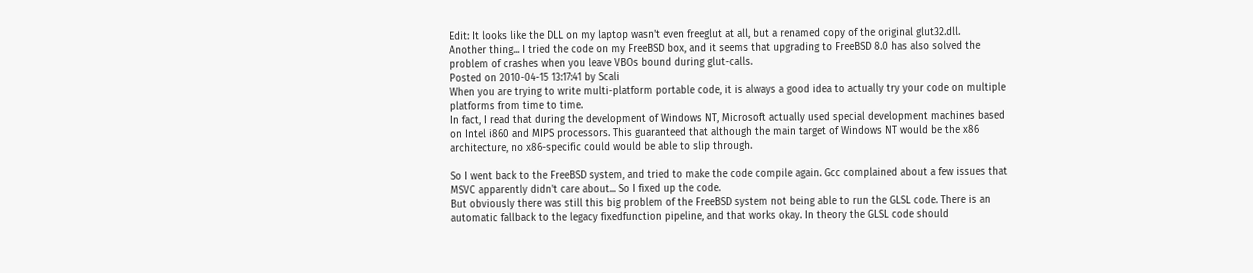Edit: It looks like the DLL on my laptop wasn't even freeglut at all, but a renamed copy of the original glut32.dll.
Another thing... I tried the code on my FreeBSD box, and it seems that upgrading to FreeBSD 8.0 has also solved the problem of crashes when you leave VBOs bound during glut-calls.
Posted on 2010-04-15 13:17:41 by Scali
When you are trying to write multi-platform portable code, it is always a good idea to actually try your code on multiple platforms from time to time.
In fact, I read that during the development of Windows NT, Microsoft actually used special development machines based on Intel i860 and MIPS processors. This guaranteed that although the main target of Windows NT would be the x86 architecture, no x86-specific could would be able to slip through.

So I went back to the FreeBSD system, and tried to make the code compile again. Gcc complained about a few issues that MSVC apparently didn't care about... So I fixed up the code.
But obviously there was still this big problem of the FreeBSD system not being able to run the GLSL code. There is an automatic fallback to the legacy fixedfunction pipeline, and that works okay. In theory the GLSL code should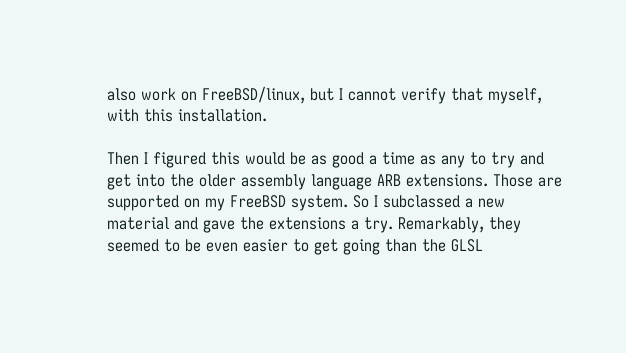also work on FreeBSD/linux, but I cannot verify that myself, with this installation.

Then I figured this would be as good a time as any to try and get into the older assembly language ARB extensions. Those are supported on my FreeBSD system. So I subclassed a new material and gave the extensions a try. Remarkably, they seemed to be even easier to get going than the GLSL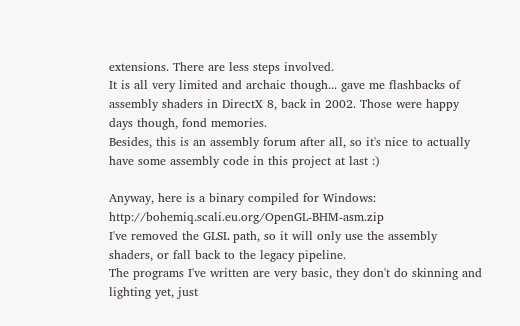extensions. There are less steps involved.
It is all very limited and archaic though... gave me flashbacks of assembly shaders in DirectX 8, back in 2002. Those were happy days though, fond memories.
Besides, this is an assembly forum after all, so it's nice to actually have some assembly code in this project at last :)

Anyway, here is a binary compiled for Windows: http://bohemiq.scali.eu.org/OpenGL-BHM-asm.zip
I've removed the GLSL path, so it will only use the assembly shaders, or fall back to the legacy pipeline.
The programs I've written are very basic, they don't do skinning and lighting yet, just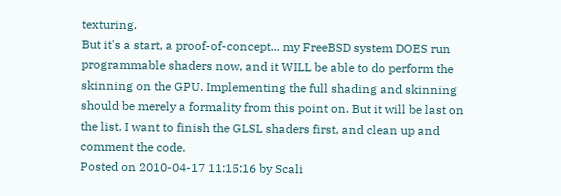texturing.
But it's a start, a proof-of-concept... my FreeBSD system DOES run programmable shaders now, and it WILL be able to do perform the skinning on the GPU. Implementing the full shading and skinning should be merely a formality from this point on. But it will be last on the list. I want to finish the GLSL shaders first, and clean up and comment the code.
Posted on 2010-04-17 11:15:16 by Scali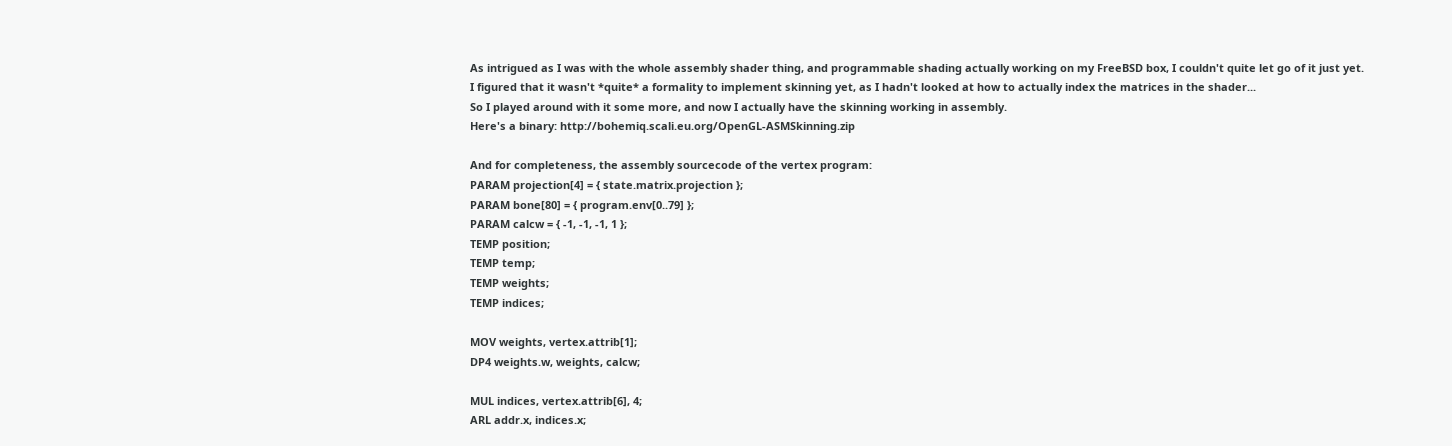As intrigued as I was with the whole assembly shader thing, and programmable shading actually working on my FreeBSD box, I couldn't quite let go of it just yet.
I figured that it wasn't *quite* a formality to implement skinning yet, as I hadn't looked at how to actually index the matrices in the shader...
So I played around with it some more, and now I actually have the skinning working in assembly.
Here's a binary: http://bohemiq.scali.eu.org/OpenGL-ASMSkinning.zip

And for completeness, the assembly sourcecode of the vertex program:
PARAM projection[4] = { state.matrix.projection };
PARAM bone[80] = { program.env[0..79] };
PARAM calcw = { -1, -1, -1, 1 };
TEMP position;
TEMP temp;
TEMP weights;
TEMP indices;

MOV weights, vertex.attrib[1];
DP4 weights.w, weights, calcw;

MUL indices, vertex.attrib[6], 4;
ARL addr.x, indices.x;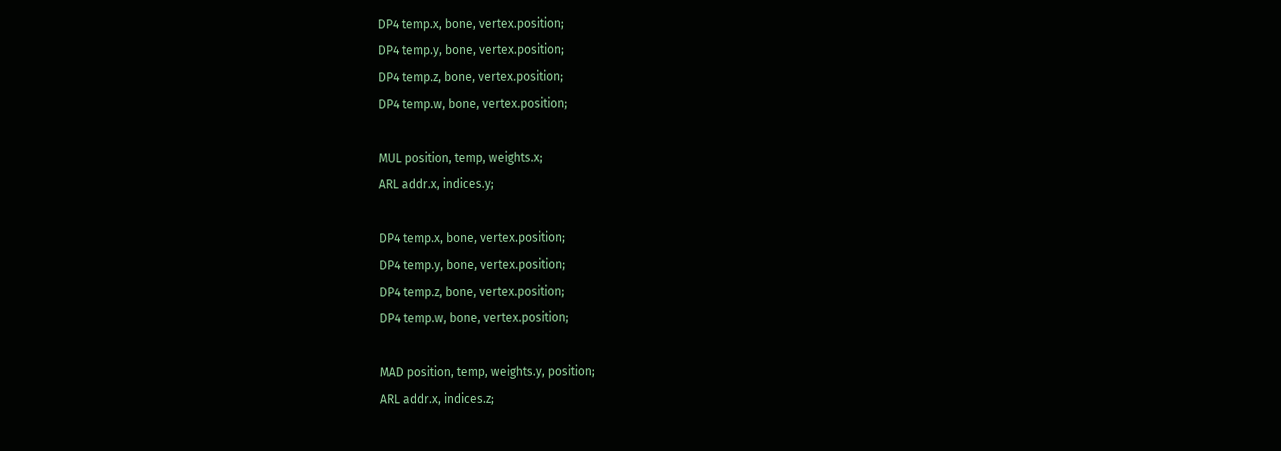DP4 temp.x, bone, vertex.position;
DP4 temp.y, bone, vertex.position;
DP4 temp.z, bone, vertex.position;
DP4 temp.w, bone, vertex.position;

MUL position, temp, weights.x;
ARL addr.x, indices.y;

DP4 temp.x, bone, vertex.position;
DP4 temp.y, bone, vertex.position;
DP4 temp.z, bone, vertex.position;
DP4 temp.w, bone, vertex.position;

MAD position, temp, weights.y, position;
ARL addr.x, indices.z;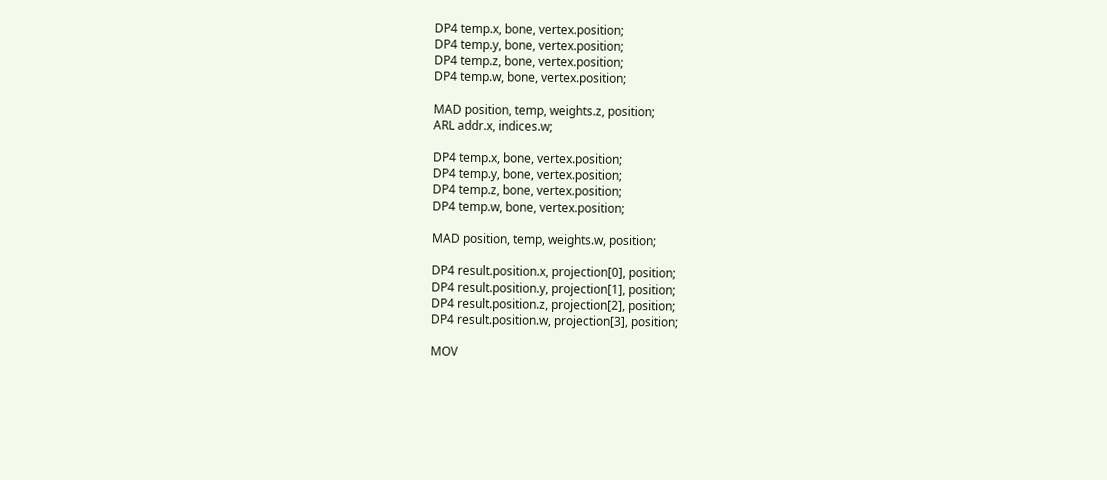DP4 temp.x, bone, vertex.position;
DP4 temp.y, bone, vertex.position;
DP4 temp.z, bone, vertex.position;
DP4 temp.w, bone, vertex.position;

MAD position, temp, weights.z, position;
ARL addr.x, indices.w;

DP4 temp.x, bone, vertex.position;
DP4 temp.y, bone, vertex.position;
DP4 temp.z, bone, vertex.position;
DP4 temp.w, bone, vertex.position;

MAD position, temp, weights.w, position;

DP4 result.position.x, projection[0], position;
DP4 result.position.y, projection[1], position;
DP4 result.position.z, projection[2], position;
DP4 result.position.w, projection[3], position;

MOV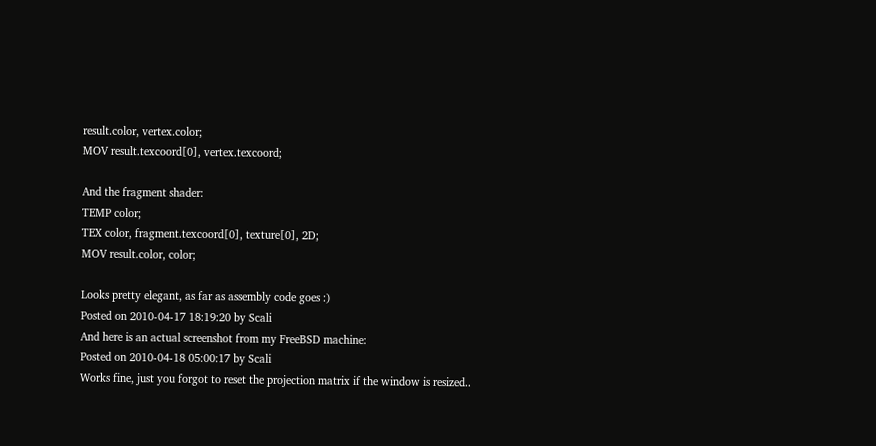result.color, vertex.color;
MOV result.texcoord[0], vertex.texcoord;

And the fragment shader:
TEMP color;
TEX color, fragment.texcoord[0], texture[0], 2D;
MOV result.color, color;

Looks pretty elegant, as far as assembly code goes :)
Posted on 2010-04-17 18:19:20 by Scali
And here is an actual screenshot from my FreeBSD machine:
Posted on 2010-04-18 05:00:17 by Scali
Works fine, just you forgot to reset the projection matrix if the window is resized..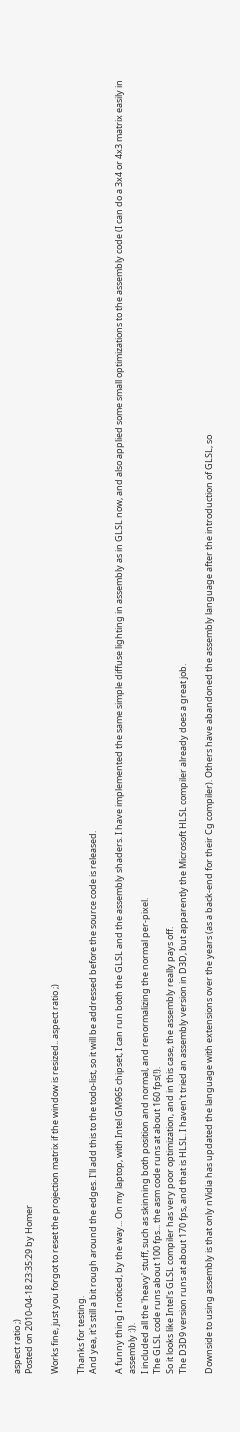aspect ratio ;)
Posted on 2010-04-18 23:35:29 by Homer

Works fine, just you forgot to reset the projection matrix if the window is resized.. aspect ratio ;)

Thanks for testing.
And yea, it's still a bit rough around the edges. I'll add this to the todo-list, so it will be addressed before the source code is released.

A funny thing I noticed, by the way... On my laptop, with Intel GM965 chipset, I can run both the GLSL and the assembly shaders. I have implemented the same simple diffuse lighting in assembly as in GLSL now, and also applied some small optimizations to the assembly code (I can do a 3x4 or 4x3 matrix easily in assembly :)).
I included all the 'heavy' stuff, such as skinning both position and normal, and renormalizing the normal per-pixel.
The GLSL code runs about 100 fps... the asm code runs at about 160 fps(!).
So it looks like Intel's GLSL compiler has very poor optimization, and in this case, the assembly really pays off.
The D3D9 version runs at about 170 fps, and that is HLSL. I haven't tried an assembly version in D3D, but apparently the Microsoft HLSL compiler already does a great job.

Downside to using assembly is that only nVidia has updated the language with extensions over the years (as a back-end for their Cg compiler). Others have abandoned the assembly language after the introduction of GLSL, so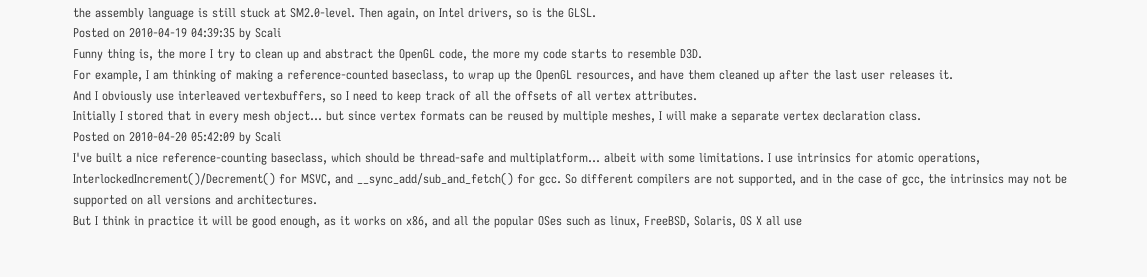the assembly language is still stuck at SM2.0-level. Then again, on Intel drivers, so is the GLSL.
Posted on 2010-04-19 04:39:35 by Scali
Funny thing is, the more I try to clean up and abstract the OpenGL code, the more my code starts to resemble D3D.
For example, I am thinking of making a reference-counted baseclass, to wrap up the OpenGL resources, and have them cleaned up after the last user releases it.
And I obviously use interleaved vertexbuffers, so I need to keep track of all the offsets of all vertex attributes.
Initially I stored that in every mesh object... but since vertex formats can be reused by multiple meshes, I will make a separate vertex declaration class.
Posted on 2010-04-20 05:42:09 by Scali
I've built a nice reference-counting baseclass, which should be thread-safe and multiplatform... albeit with some limitations. I use intrinsics for atomic operations, InterlockedIncrement()/Decrement() for MSVC, and __sync_add/sub_and_fetch() for gcc. So different compilers are not supported, and in the case of gcc, the intrinsics may not be supported on all versions and architectures.
But I think in practice it will be good enough, as it works on x86, and all the popular OSes such as linux, FreeBSD, Solaris, OS X all use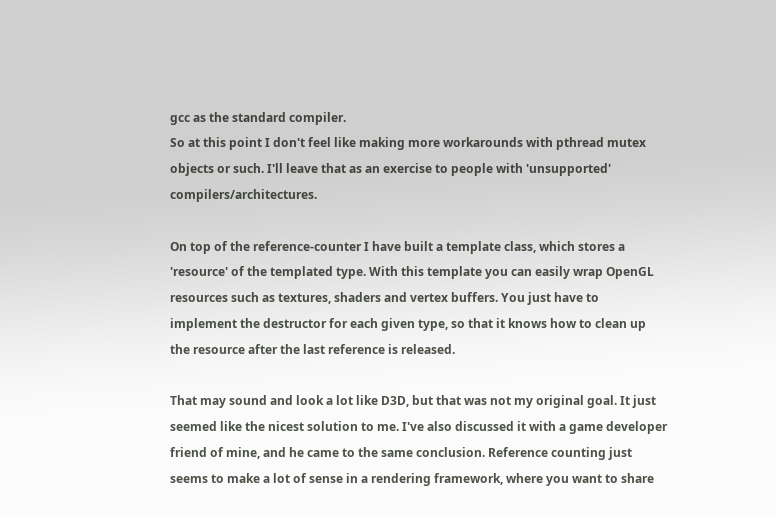gcc as the standard compiler.
So at this point I don't feel like making more workarounds with pthread mutex objects or such. I'll leave that as an exercise to people with 'unsupported' compilers/architectures.

On top of the reference-counter I have built a template class, which stores a 'resource' of the templated type. With this template you can easily wrap OpenGL resources such as textures, shaders and vertex buffers. You just have to implement the destructor for each given type, so that it knows how to clean up the resource after the last reference is released.

That may sound and look a lot like D3D, but that was not my original goal. It just seemed like the nicest solution to me. I've also discussed it with a game developer friend of mine, and he came to the same conclusion. Reference counting just seems to make a lot of sense in a rendering framework, where you want to share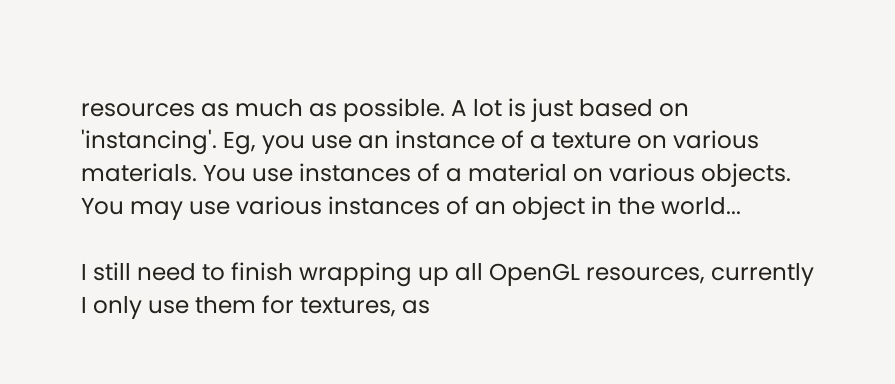resources as much as possible. A lot is just based on 'instancing'. Eg, you use an instance of a texture on various materials. You use instances of a material on various objects. You may use various instances of an object in the world...

I still need to finish wrapping up all OpenGL resources, currently I only use them for textures, as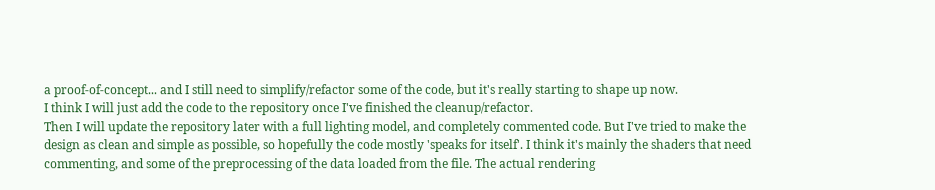a proof-of-concept... and I still need to simplify/refactor some of the code, but it's really starting to shape up now.
I think I will just add the code to the repository once I've finished the cleanup/refactor.
Then I will update the repository later with a full lighting model, and completely commented code. But I've tried to make the design as clean and simple as possible, so hopefully the code mostly 'speaks for itself'. I think it's mainly the shaders that need commenting, and some of the preprocessing of the data loaded from the file. The actual rendering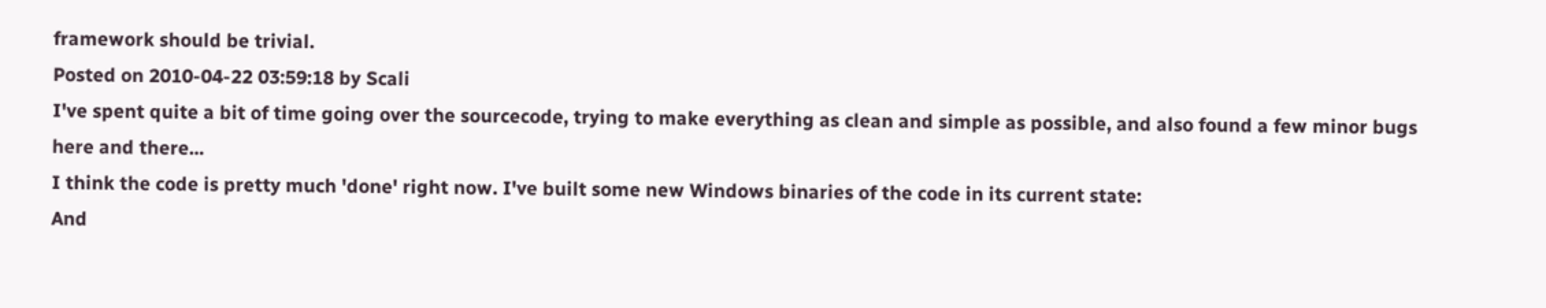framework should be trivial.
Posted on 2010-04-22 03:59:18 by Scali
I've spent quite a bit of time going over the sourcecode, trying to make everything as clean and simple as possible, and also found a few minor bugs here and there...
I think the code is pretty much 'done' right now. I've built some new Windows binaries of the code in its current state:
And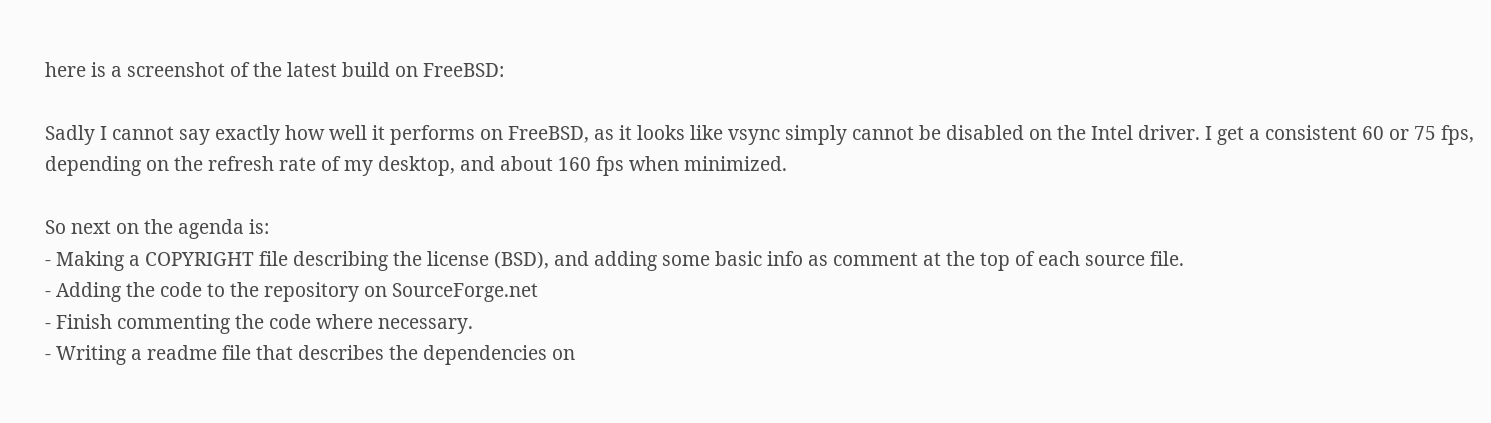here is a screenshot of the latest build on FreeBSD:

Sadly I cannot say exactly how well it performs on FreeBSD, as it looks like vsync simply cannot be disabled on the Intel driver. I get a consistent 60 or 75 fps, depending on the refresh rate of my desktop, and about 160 fps when minimized.

So next on the agenda is:
- Making a COPYRIGHT file describing the license (BSD), and adding some basic info as comment at the top of each source file.
- Adding the code to the repository on SourceForge.net
- Finish commenting the code where necessary.
- Writing a readme file that describes the dependencies on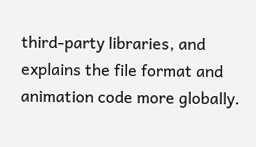third-party libraries, and explains the file format and animation code more globally.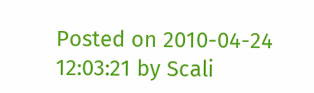Posted on 2010-04-24 12:03:21 by Scali